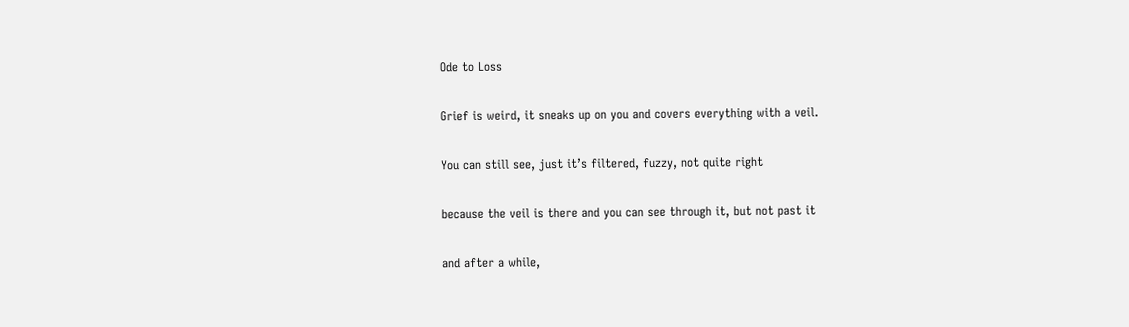Ode to Loss

Grief is weird, it sneaks up on you and covers everything with a veil.

You can still see, just it’s filtered, fuzzy, not quite right

because the veil is there and you can see through it, but not past it

and after a while,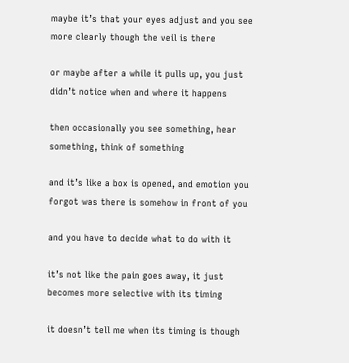maybe it’s that your eyes adjust and you see more clearly though the veil is there

or maybe after a while it pulls up, you just didn’t notice when and where it happens

then occasionally you see something, hear something, think of something

and it’s like a box is opened, and emotion you forgot was there is somehow in front of you

and you have to decide what to do with it

it’s not like the pain goes away, it just becomes more selective with its timing

it doesn’t tell me when its timing is though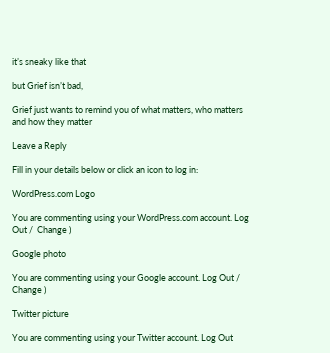it’s sneaky like that

but Grief isn’t bad,

Grief just wants to remind you of what matters, who matters and how they matter

Leave a Reply

Fill in your details below or click an icon to log in:

WordPress.com Logo

You are commenting using your WordPress.com account. Log Out /  Change )

Google photo

You are commenting using your Google account. Log Out /  Change )

Twitter picture

You are commenting using your Twitter account. Log Out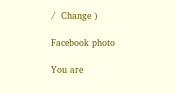/  Change )

Facebook photo

You are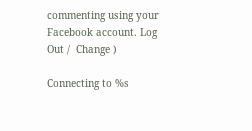commenting using your Facebook account. Log Out /  Change )

Connecting to %s